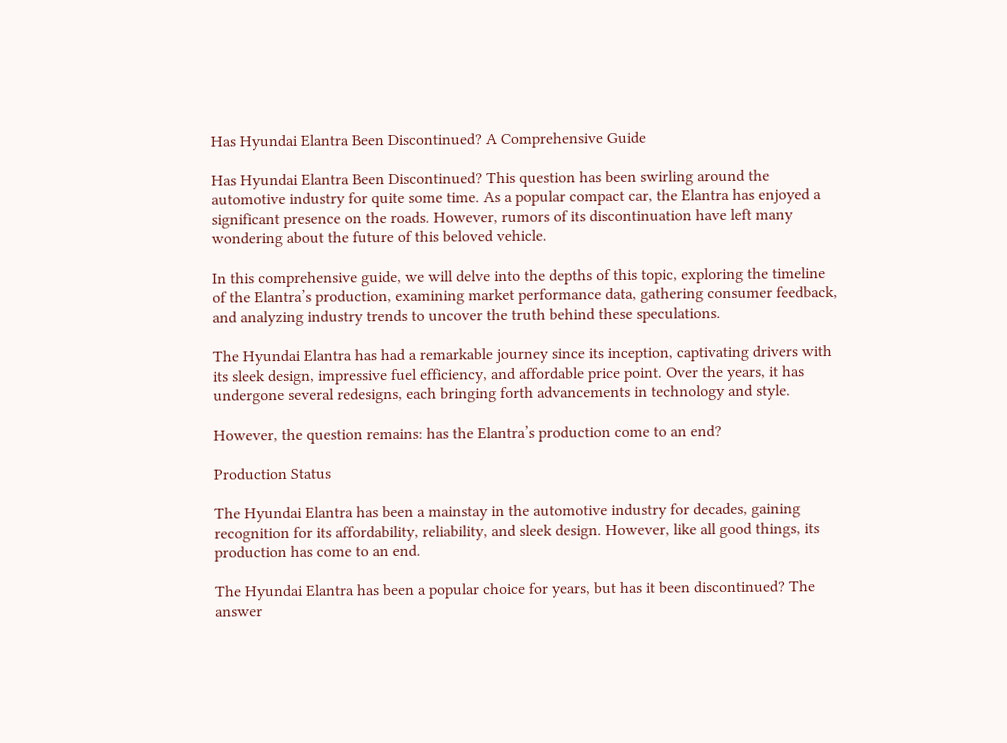Has Hyundai Elantra Been Discontinued? A Comprehensive Guide

Has Hyundai Elantra Been Discontinued? This question has been swirling around the automotive industry for quite some time. As a popular compact car, the Elantra has enjoyed a significant presence on the roads. However, rumors of its discontinuation have left many wondering about the future of this beloved vehicle.

In this comprehensive guide, we will delve into the depths of this topic, exploring the timeline of the Elantra’s production, examining market performance data, gathering consumer feedback, and analyzing industry trends to uncover the truth behind these speculations.

The Hyundai Elantra has had a remarkable journey since its inception, captivating drivers with its sleek design, impressive fuel efficiency, and affordable price point. Over the years, it has undergone several redesigns, each bringing forth advancements in technology and style.

However, the question remains: has the Elantra’s production come to an end?

Production Status

The Hyundai Elantra has been a mainstay in the automotive industry for decades, gaining recognition for its affordability, reliability, and sleek design. However, like all good things, its production has come to an end.

The Hyundai Elantra has been a popular choice for years, but has it been discontinued? The answer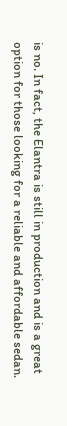is no. In fact, the Elantra is still in production and is a great option for those looking for a reliable and affordable sedan.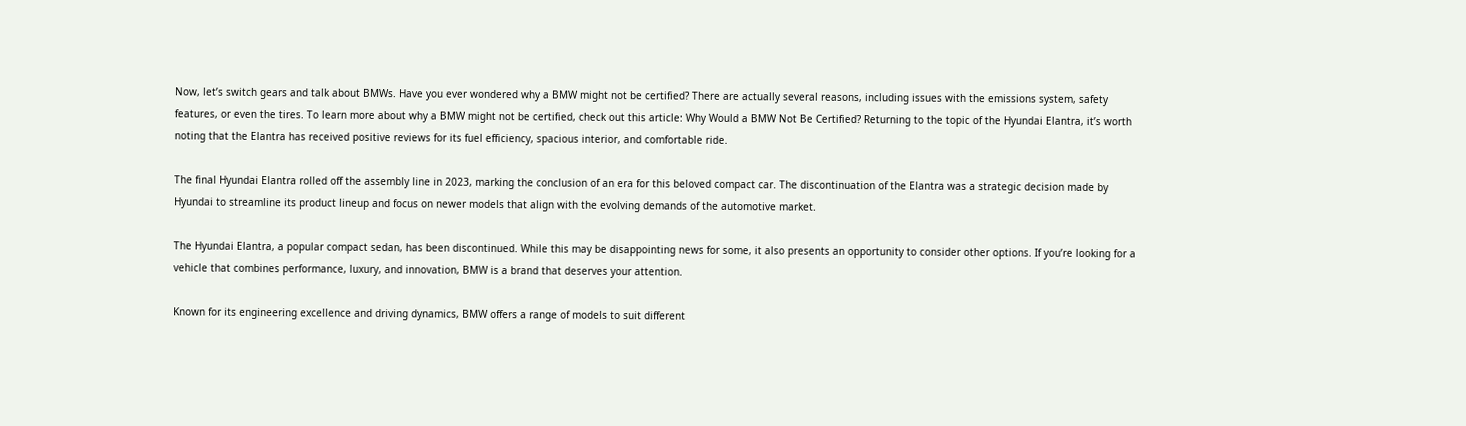Now, let’s switch gears and talk about BMWs. Have you ever wondered why a BMW might not be certified? There are actually several reasons, including issues with the emissions system, safety features, or even the tires. To learn more about why a BMW might not be certified, check out this article: Why Would a BMW Not Be Certified? Returning to the topic of the Hyundai Elantra, it’s worth noting that the Elantra has received positive reviews for its fuel efficiency, spacious interior, and comfortable ride.

The final Hyundai Elantra rolled off the assembly line in 2023, marking the conclusion of an era for this beloved compact car. The discontinuation of the Elantra was a strategic decision made by Hyundai to streamline its product lineup and focus on newer models that align with the evolving demands of the automotive market.

The Hyundai Elantra, a popular compact sedan, has been discontinued. While this may be disappointing news for some, it also presents an opportunity to consider other options. If you’re looking for a vehicle that combines performance, luxury, and innovation, BMW is a brand that deserves your attention.

Known for its engineering excellence and driving dynamics, BMW offers a range of models to suit different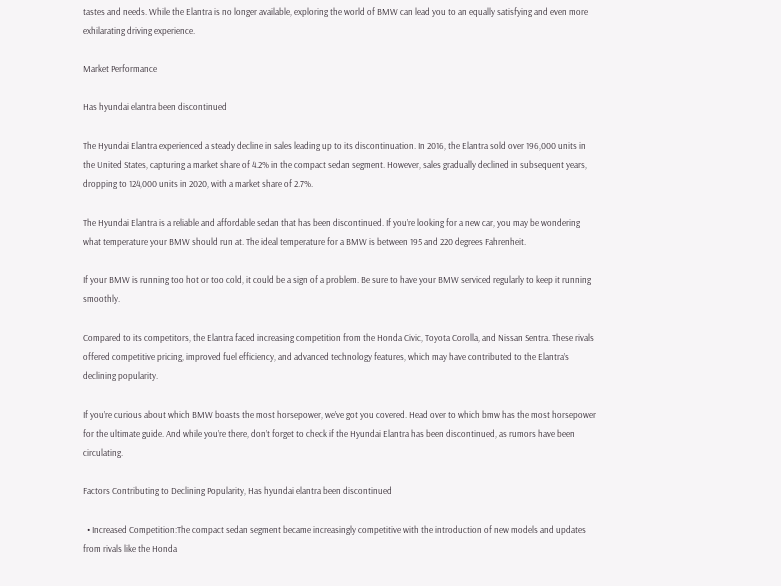tastes and needs. While the Elantra is no longer available, exploring the world of BMW can lead you to an equally satisfying and even more exhilarating driving experience.

Market Performance

Has hyundai elantra been discontinued

The Hyundai Elantra experienced a steady decline in sales leading up to its discontinuation. In 2016, the Elantra sold over 196,000 units in the United States, capturing a market share of 4.2% in the compact sedan segment. However, sales gradually declined in subsequent years, dropping to 124,000 units in 2020, with a market share of 2.7%.

The Hyundai Elantra is a reliable and affordable sedan that has been discontinued. If you’re looking for a new car, you may be wondering what temperature your BMW should run at. The ideal temperature for a BMW is between 195 and 220 degrees Fahrenheit.

If your BMW is running too hot or too cold, it could be a sign of a problem. Be sure to have your BMW serviced regularly to keep it running smoothly.

Compared to its competitors, the Elantra faced increasing competition from the Honda Civic, Toyota Corolla, and Nissan Sentra. These rivals offered competitive pricing, improved fuel efficiency, and advanced technology features, which may have contributed to the Elantra’s declining popularity.

If you’re curious about which BMW boasts the most horsepower, we’ve got you covered. Head over to which bmw has the most horsepower for the ultimate guide. And while you’re there, don’t forget to check if the Hyundai Elantra has been discontinued, as rumors have been circulating.

Factors Contributing to Declining Popularity, Has hyundai elantra been discontinued

  • Increased Competition:The compact sedan segment became increasingly competitive with the introduction of new models and updates from rivals like the Honda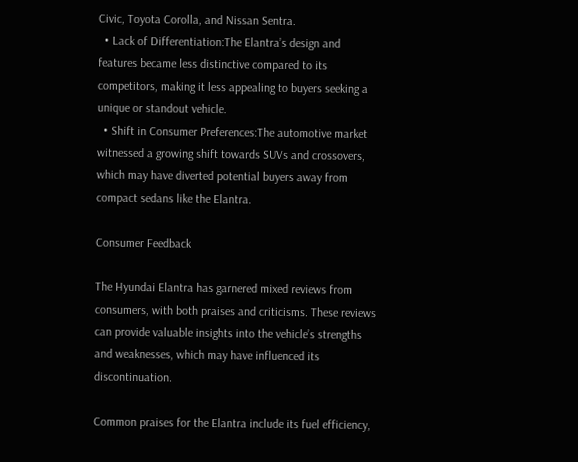Civic, Toyota Corolla, and Nissan Sentra.
  • Lack of Differentiation:The Elantra’s design and features became less distinctive compared to its competitors, making it less appealing to buyers seeking a unique or standout vehicle.
  • Shift in Consumer Preferences:The automotive market witnessed a growing shift towards SUVs and crossovers, which may have diverted potential buyers away from compact sedans like the Elantra.

Consumer Feedback

The Hyundai Elantra has garnered mixed reviews from consumers, with both praises and criticisms. These reviews can provide valuable insights into the vehicle’s strengths and weaknesses, which may have influenced its discontinuation.

Common praises for the Elantra include its fuel efficiency,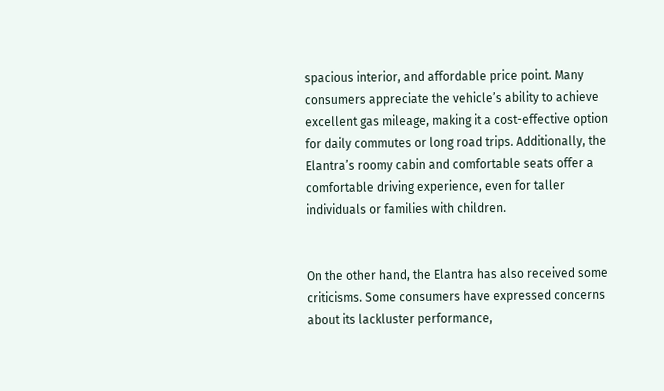spacious interior, and affordable price point. Many consumers appreciate the vehicle’s ability to achieve excellent gas mileage, making it a cost-effective option for daily commutes or long road trips. Additionally, the Elantra’s roomy cabin and comfortable seats offer a comfortable driving experience, even for taller individuals or families with children.


On the other hand, the Elantra has also received some criticisms. Some consumers have expressed concerns about its lackluster performance,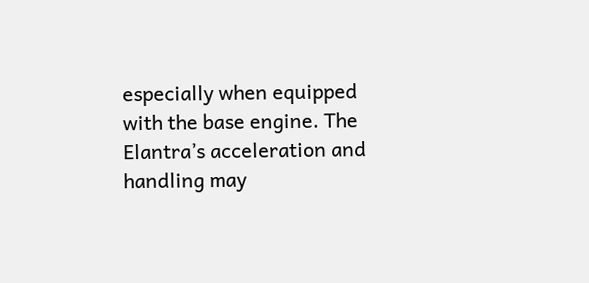especially when equipped with the base engine. The Elantra’s acceleration and handling may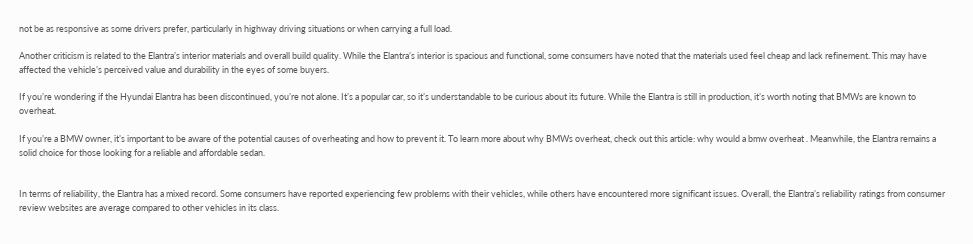not be as responsive as some drivers prefer, particularly in highway driving situations or when carrying a full load.

Another criticism is related to the Elantra’s interior materials and overall build quality. While the Elantra’s interior is spacious and functional, some consumers have noted that the materials used feel cheap and lack refinement. This may have affected the vehicle’s perceived value and durability in the eyes of some buyers.

If you’re wondering if the Hyundai Elantra has been discontinued, you’re not alone. It’s a popular car, so it’s understandable to be curious about its future. While the Elantra is still in production, it’s worth noting that BMWs are known to overheat.

If you’re a BMW owner, it’s important to be aware of the potential causes of overheating and how to prevent it. To learn more about why BMWs overheat, check out this article: why would a bmw overheat . Meanwhile, the Elantra remains a solid choice for those looking for a reliable and affordable sedan.


In terms of reliability, the Elantra has a mixed record. Some consumers have reported experiencing few problems with their vehicles, while others have encountered more significant issues. Overall, the Elantra’s reliability ratings from consumer review websites are average compared to other vehicles in its class.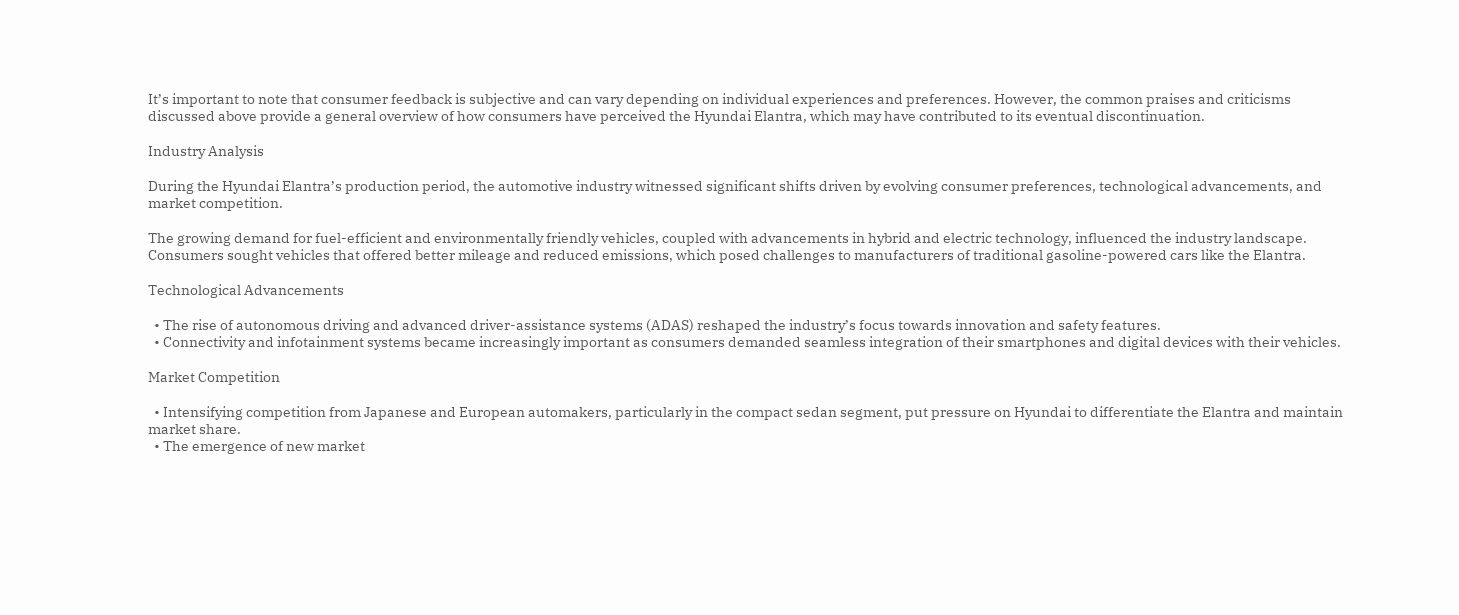It’s important to note that consumer feedback is subjective and can vary depending on individual experiences and preferences. However, the common praises and criticisms discussed above provide a general overview of how consumers have perceived the Hyundai Elantra, which may have contributed to its eventual discontinuation.

Industry Analysis

During the Hyundai Elantra’s production period, the automotive industry witnessed significant shifts driven by evolving consumer preferences, technological advancements, and market competition.

The growing demand for fuel-efficient and environmentally friendly vehicles, coupled with advancements in hybrid and electric technology, influenced the industry landscape. Consumers sought vehicles that offered better mileage and reduced emissions, which posed challenges to manufacturers of traditional gasoline-powered cars like the Elantra.

Technological Advancements

  • The rise of autonomous driving and advanced driver-assistance systems (ADAS) reshaped the industry’s focus towards innovation and safety features.
  • Connectivity and infotainment systems became increasingly important as consumers demanded seamless integration of their smartphones and digital devices with their vehicles.

Market Competition

  • Intensifying competition from Japanese and European automakers, particularly in the compact sedan segment, put pressure on Hyundai to differentiate the Elantra and maintain market share.
  • The emergence of new market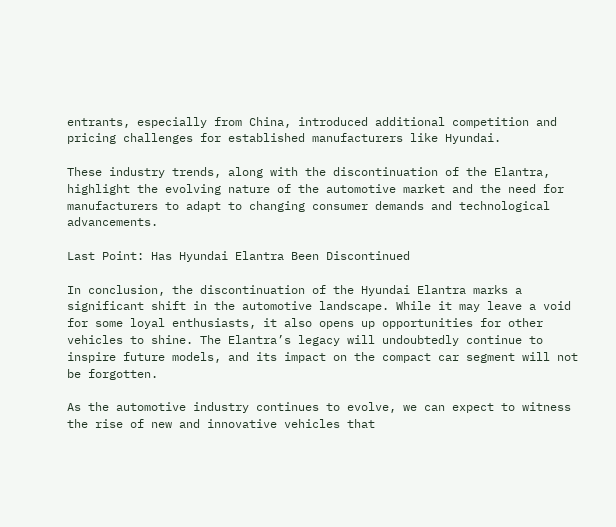entrants, especially from China, introduced additional competition and pricing challenges for established manufacturers like Hyundai.

These industry trends, along with the discontinuation of the Elantra, highlight the evolving nature of the automotive market and the need for manufacturers to adapt to changing consumer demands and technological advancements.

Last Point: Has Hyundai Elantra Been Discontinued

In conclusion, the discontinuation of the Hyundai Elantra marks a significant shift in the automotive landscape. While it may leave a void for some loyal enthusiasts, it also opens up opportunities for other vehicles to shine. The Elantra’s legacy will undoubtedly continue to inspire future models, and its impact on the compact car segment will not be forgotten.

As the automotive industry continues to evolve, we can expect to witness the rise of new and innovative vehicles that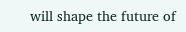will shape the future of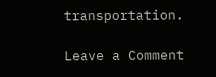transportation.

Leave a Comment